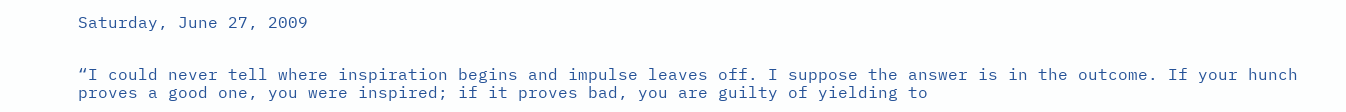Saturday, June 27, 2009


“I could never tell where inspiration begins and impulse leaves off. I suppose the answer is in the outcome. If your hunch proves a good one, you were inspired; if it proves bad, you are guilty of yielding to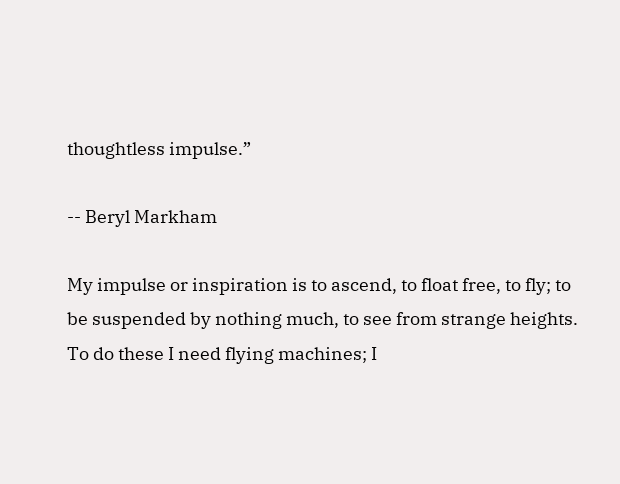thoughtless impulse.”

-- Beryl Markham

My impulse or inspiration is to ascend, to float free, to fly; to be suspended by nothing much, to see from strange heights. To do these I need flying machines; I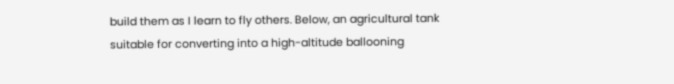build them as I learn to fly others. Below, an agricultural tank suitable for converting into a high-altitude ballooning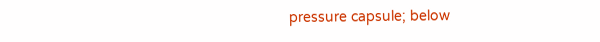pressure capsule; below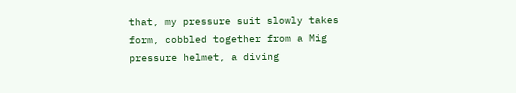that, my pressure suit slowly takes form, cobbled together from a Mig pressure helmet, a diving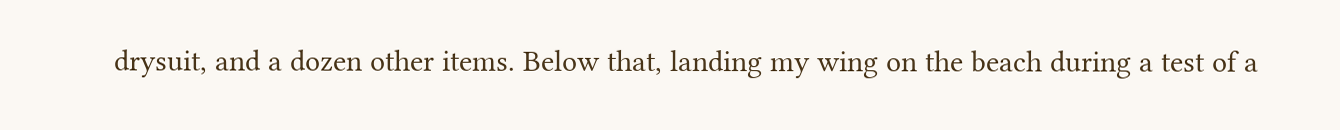drysuit, and a dozen other items. Below that, landing my wing on the beach during a test of a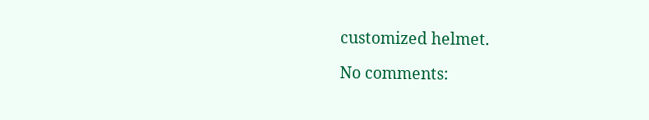customized helmet.

No comments: